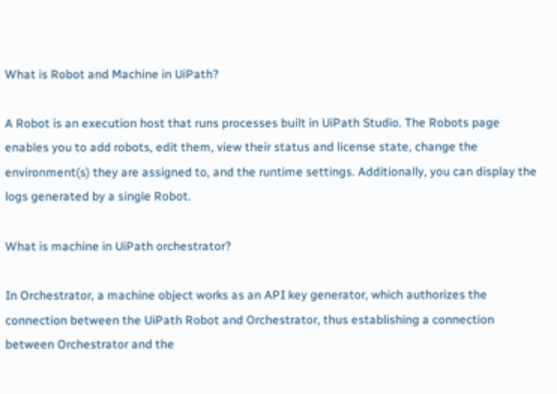What is Robot and Machine in UiPath?

A Robot is an execution host that runs processes built in UiPath Studio. The Robots page enables you to add robots, edit them, view their status and license state, change the environment(s) they are assigned to, and the runtime settings. Additionally, you can display the logs generated by a single Robot.

What is machine in UiPath orchestrator?

In Orchestrator, a machine object works as an API key generator, which authorizes the connection between the UiPath Robot and Orchestrator, thus establishing a connection between Orchestrator and the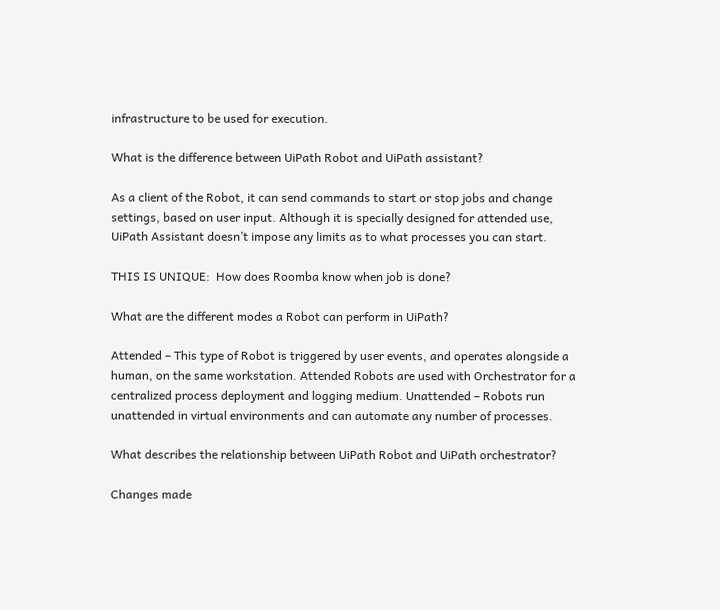infrastructure to be used for execution.

What is the difference between UiPath Robot and UiPath assistant?

As a client of the Robot, it can send commands to start or stop jobs and change settings, based on user input. Although it is specially designed for attended use, UiPath Assistant doesn’t impose any limits as to what processes you can start.

THIS IS UNIQUE:  How does Roomba know when job is done?

What are the different modes a Robot can perform in UiPath?

Attended – This type of Robot is triggered by user events, and operates alongside a human, on the same workstation. Attended Robots are used with Orchestrator for a centralized process deployment and logging medium. Unattended – Robots run unattended in virtual environments and can automate any number of processes.

What describes the relationship between UiPath Robot and UiPath orchestrator?

Changes made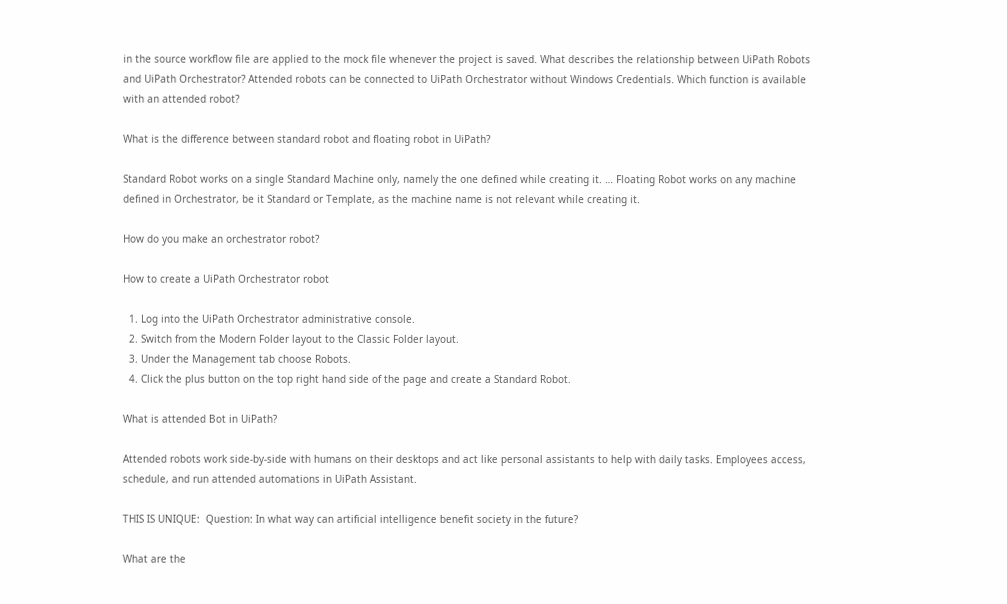in the source workflow file are applied to the mock file whenever the project is saved. What describes the relationship between UiPath Robots and UiPath Orchestrator? Attended robots can be connected to UiPath Orchestrator without Windows Credentials. Which function is available with an attended robot?

What is the difference between standard robot and floating robot in UiPath?

Standard Robot works on a single Standard Machine only, namely the one defined while creating it. … Floating Robot works on any machine defined in Orchestrator, be it Standard or Template, as the machine name is not relevant while creating it.

How do you make an orchestrator robot?

How to create a UiPath Orchestrator robot

  1. Log into the UiPath Orchestrator administrative console.
  2. Switch from the Modern Folder layout to the Classic Folder layout.
  3. Under the Management tab choose Robots.
  4. Click the plus button on the top right hand side of the page and create a Standard Robot.

What is attended Bot in UiPath?

Attended robots work side-by-side with humans on their desktops and act like personal assistants to help with daily tasks. Employees access, schedule, and run attended automations in UiPath Assistant.

THIS IS UNIQUE:  Question: In what way can artificial intelligence benefit society in the future?

What are the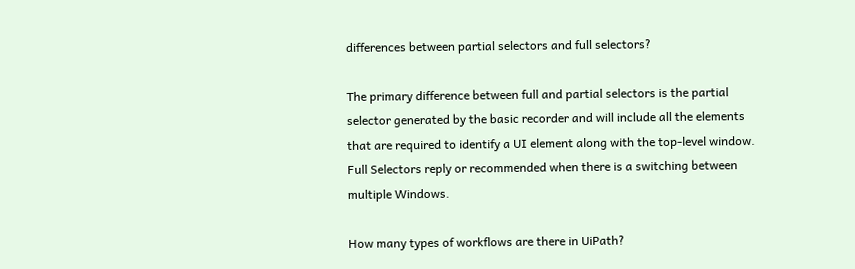differences between partial selectors and full selectors?

The primary difference between full and partial selectors is the partial selector generated by the basic recorder and will include all the elements that are required to identify a UI element along with the top-level window. Full Selectors reply or recommended when there is a switching between multiple Windows.

How many types of workflows are there in UiPath?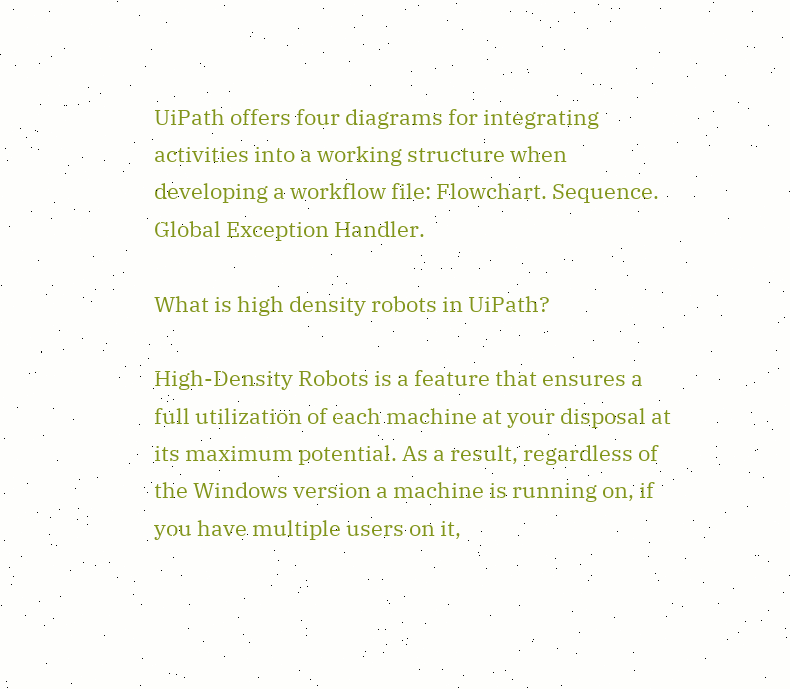UiPath offers four diagrams for integrating activities into a working structure when developing a workflow file: Flowchart. Sequence. Global Exception Handler.

What is high density robots in UiPath?

High-Density Robots is a feature that ensures a full utilization of each machine at your disposal at its maximum potential. As a result, regardless of the Windows version a machine is running on, if you have multiple users on it,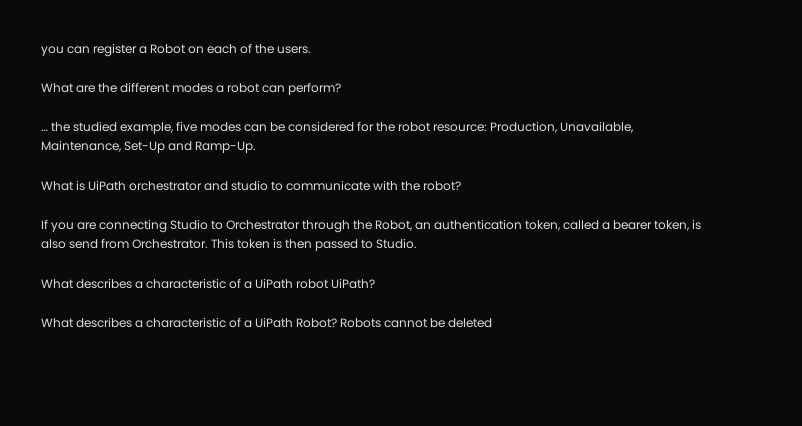you can register a Robot on each of the users.

What are the different modes a robot can perform?

… the studied example, five modes can be considered for the robot resource: Production, Unavailable, Maintenance, Set-Up and Ramp-Up.

What is UiPath orchestrator and studio to communicate with the robot?

If you are connecting Studio to Orchestrator through the Robot, an authentication token, called a bearer token, is also send from Orchestrator. This token is then passed to Studio.

What describes a characteristic of a UiPath robot UiPath?

What describes a characteristic of a UiPath Robot? Robots cannot be deleted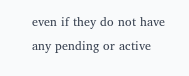even if they do not have any pending or active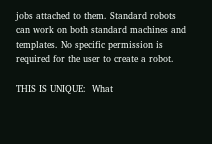jobs attached to them. Standard robots can work on both standard machines and templates. No specific permission is required for the user to create a robot.

THIS IS UNIQUE:  What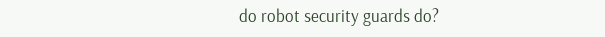do robot security guards do?